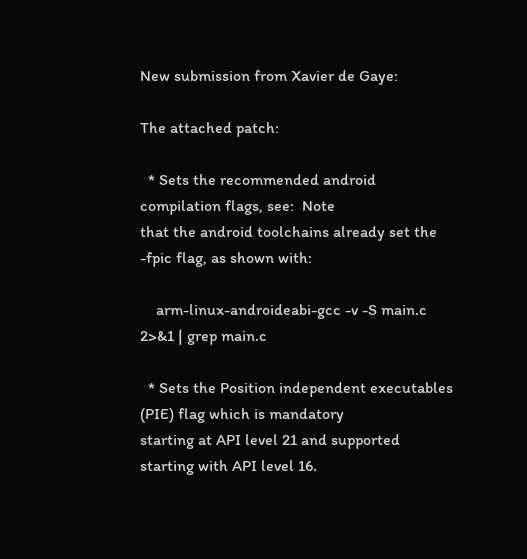New submission from Xavier de Gaye:

The attached patch:

  * Sets the recommended android compilation flags, see:  Note
that the android toolchains already set the -fpic flag, as shown with:

    arm-linux-androideabi-gcc -v -S main.c 2>&1 | grep main.c

  * Sets the Position independent executables (PIE) flag which is mandatory
starting at API level 21 and supported starting with API level 16.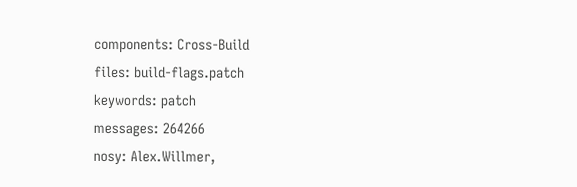components: Cross-Build
files: build-flags.patch
keywords: patch
messages: 264266
nosy: Alex.Willmer,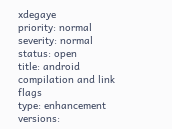xdegaye
priority: normal
severity: normal
status: open
title: android compilation and link flags
type: enhancement
versions: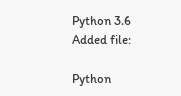Python 3.6
Added file:

Python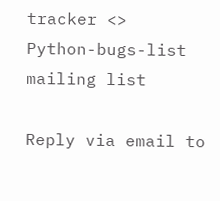tracker <>
Python-bugs-list mailing list

Reply via email to